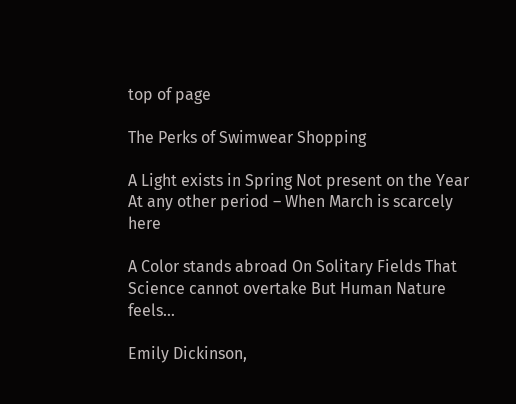top of page

The Perks of Swimwear Shopping

A Light exists in Spring Not present on the Year At any other period – When March is scarcely here

A Color stands abroad On Solitary Fields That Science cannot overtake But Human Nature feels…

Emily Dickinson,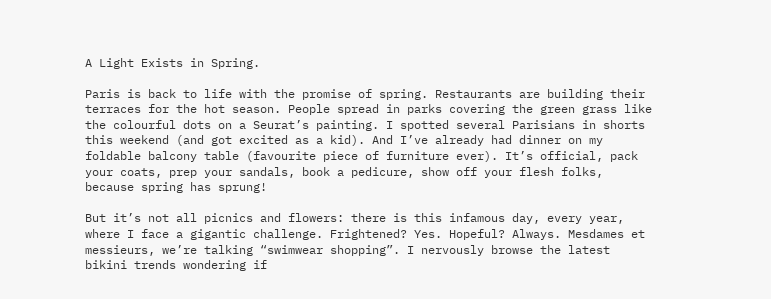A Light Exists in Spring.

Paris is back to life with the promise of spring. Restaurants are building their terraces for the hot season. People spread in parks covering the green grass like the colourful dots on a Seurat’s painting. I spotted several Parisians in shorts this weekend (and got excited as a kid). And I’ve already had dinner on my foldable balcony table (favourite piece of furniture ever). It’s official, pack your coats, prep your sandals, book a pedicure, show off your flesh folks, because spring has sprung!

But it’s not all picnics and flowers: there is this infamous day, every year, where I face a gigantic challenge. Frightened? Yes. Hopeful? Always. Mesdames et messieurs, we’re talking “swimwear shopping”. I nervously browse the latest bikini trends wondering if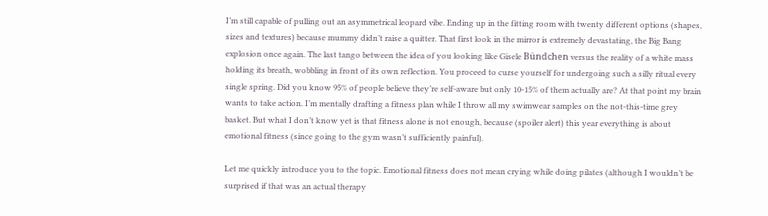I’m still capable of pulling out an asymmetrical leopard vibe. Ending up in the fitting room with twenty different options (shapes, sizes and textures) because mummy didn’t raise a quitter. That first look in the mirror is extremely devastating, the Big Bang explosion once again. The last tango between the idea of you looking like Gisele Bündchen versus the reality of a white mass holding its breath, wobbling in front of its own reflection. You proceed to curse yourself for undergoing such a silly ritual every single spring. Did you know 95% of people believe they’re self-aware but only 10-15% of them actually are? At that point my brain wants to take action. I’m mentally drafting a fitness plan while I throw all my swimwear samples on the not-this-time grey basket. But what I don’t know yet is that fitness alone is not enough, because (spoiler alert) this year everything is about emotional fitness (since going to the gym wasn’t sufficiently painful).

Let me quickly introduce you to the topic. Emotional fitness does not mean crying while doing pilates (although I wouldn’t be surprised if that was an actual therapy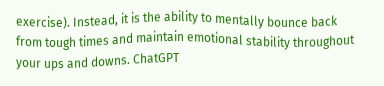exercise). Instead, it is the ability to mentally bounce back from tough times and maintain emotional stability throughout your ups and downs. ChatGPT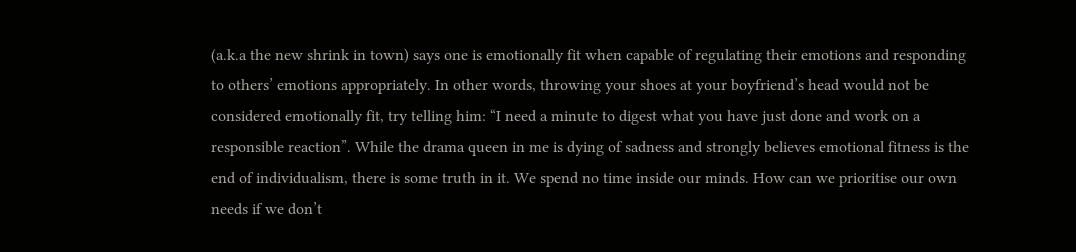(a.k.a the new shrink in town) says one is emotionally fit when capable of regulating their emotions and responding to others’ emotions appropriately. In other words, throwing your shoes at your boyfriend’s head would not be considered emotionally fit, try telling him: “I need a minute to digest what you have just done and work on a responsible reaction”. While the drama queen in me is dying of sadness and strongly believes emotional fitness is the end of individualism, there is some truth in it. We spend no time inside our minds. How can we prioritise our own needs if we don’t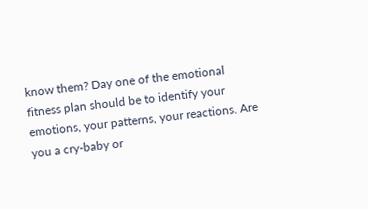know them? Day one of the emotional fitness plan should be to identify your emotions, your patterns, your reactions. Are you a cry-baby or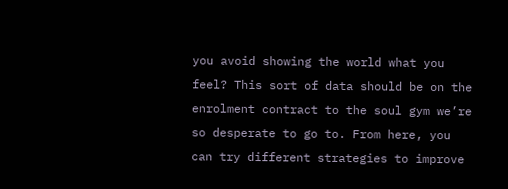you avoid showing the world what you feel? This sort of data should be on the enrolment contract to the soul gym we’re so desperate to go to. From here, you can try different strategies to improve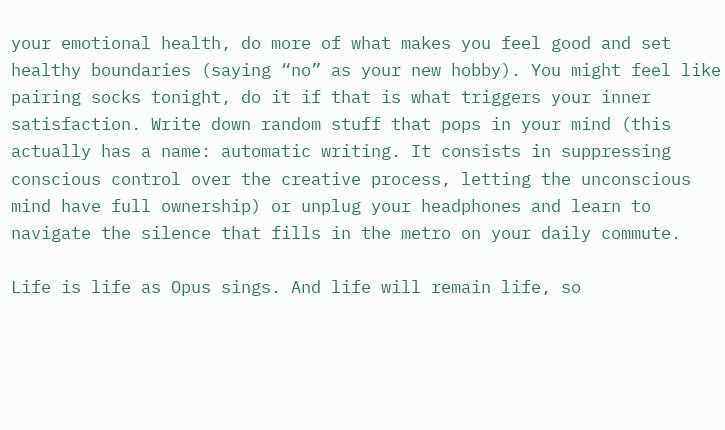your emotional health, do more of what makes you feel good and set healthy boundaries (saying “no” as your new hobby). You might feel like pairing socks tonight, do it if that is what triggers your inner satisfaction. Write down random stuff that pops in your mind (this actually has a name: automatic writing. It consists in suppressing conscious control over the creative process, letting the unconscious mind have full ownership) or unplug your headphones and learn to navigate the silence that fills in the metro on your daily commute.

Life is life as Opus sings. And life will remain life, so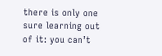there is only one sure learning out of it: you can’t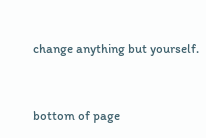change anything but yourself.



bottom of page